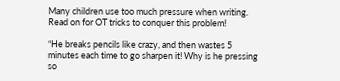Many children use too much pressure when writing. Read on for OT tricks to conquer this problem!

“He breaks pencils like crazy, and then wastes 5 minutes each time to go sharpen it! Why is he pressing so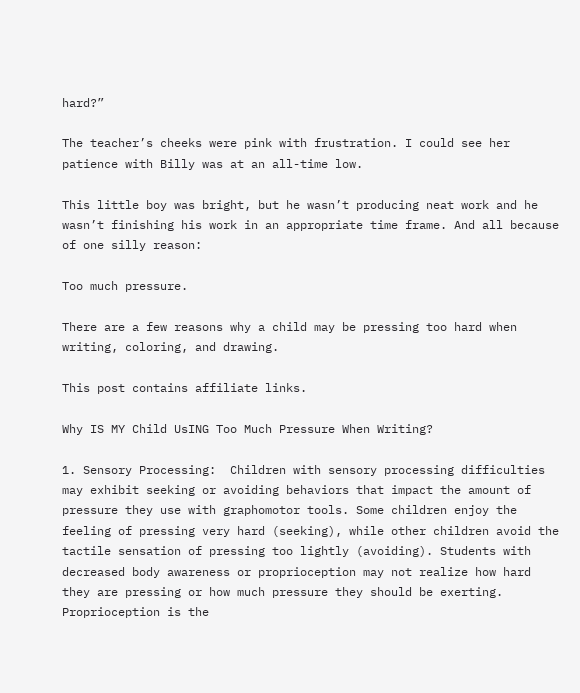hard?”

The teacher’s cheeks were pink with frustration. I could see her patience with Billy was at an all-time low.

This little boy was bright, but he wasn’t producing neat work and he wasn’t finishing his work in an appropriate time frame. And all because of one silly reason:

Too much pressure.

There are a few reasons why a child may be pressing too hard when writing, coloring, and drawing.

This post contains affiliate links.

Why IS MY Child UsING Too Much Pressure When Writing?

1. Sensory Processing:  Children with sensory processing difficulties may exhibit seeking or avoiding behaviors that impact the amount of pressure they use with graphomotor tools. Some children enjoy the feeling of pressing very hard (seeking), while other children avoid the tactile sensation of pressing too lightly (avoiding). Students with decreased body awareness or proprioception may not realize how hard they are pressing or how much pressure they should be exerting. Proprioception is the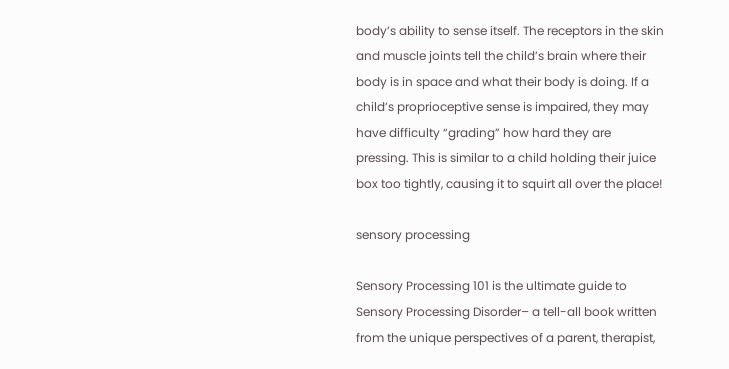body’s ability to sense itself. The receptors in the skin and muscle joints tell the child’s brain where their body is in space and what their body is doing. If a child’s proprioceptive sense is impaired, they may have difficulty “grading” how hard they are pressing. This is similar to a child holding their juice box too tightly, causing it to squirt all over the place!

sensory processing

Sensory Processing 101 is the ultimate guide to Sensory Processing Disorder– a tell-all book written from the unique perspectives of a parent, therapist,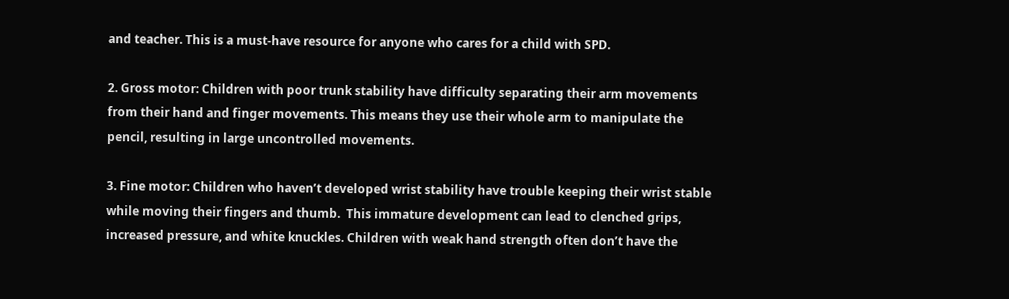and teacher. This is a must-have resource for anyone who cares for a child with SPD.

2. Gross motor: Children with poor trunk stability have difficulty separating their arm movements from their hand and finger movements. This means they use their whole arm to manipulate the pencil, resulting in large uncontrolled movements.

3. Fine motor: Children who haven’t developed wrist stability have trouble keeping their wrist stable while moving their fingers and thumb.  This immature development can lead to clenched grips, increased pressure, and white knuckles. Children with weak hand strength often don’t have the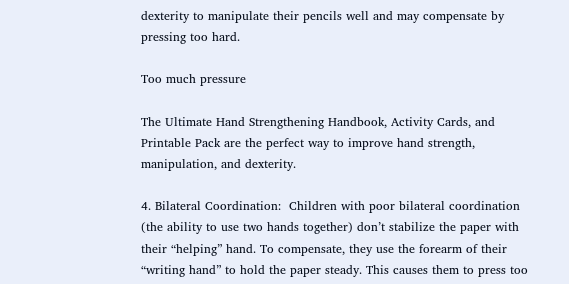dexterity to manipulate their pencils well and may compensate by pressing too hard.

Too much pressure

The Ultimate Hand Strengthening Handbook, Activity Cards, and Printable Pack are the perfect way to improve hand strength, manipulation, and dexterity.

4. Bilateral Coordination:  Children with poor bilateral coordination (the ability to use two hands together) don’t stabilize the paper with their “helping” hand. To compensate, they use the forearm of their “writing hand” to hold the paper steady. This causes them to press too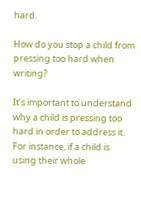hard.

How do you stop a child from pressing too hard when writing?

It’s important to understand why a child is pressing too hard in order to address it. For instance, if a child is using their whole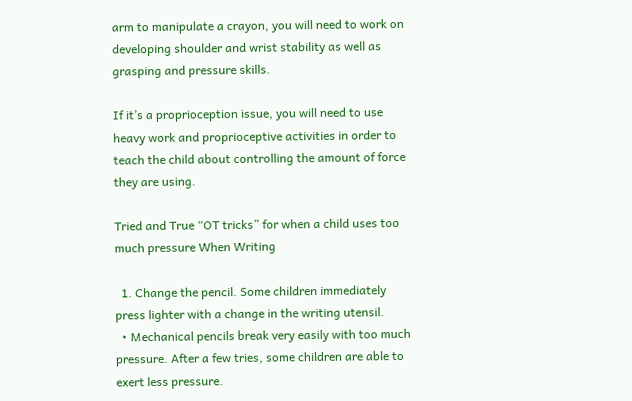arm to manipulate a crayon, you will need to work on developing shoulder and wrist stability as well as grasping and pressure skills.

If it’s a proprioception issue, you will need to use heavy work and proprioceptive activities in order to teach the child about controlling the amount of force they are using.

Tried and True “OT tricks” for when a child uses too much pressure When Writing

  1. Change the pencil. Some children immediately press lighter with a change in the writing utensil.
  • Mechanical pencils break very easily with too much pressure. After a few tries, some children are able to exert less pressure.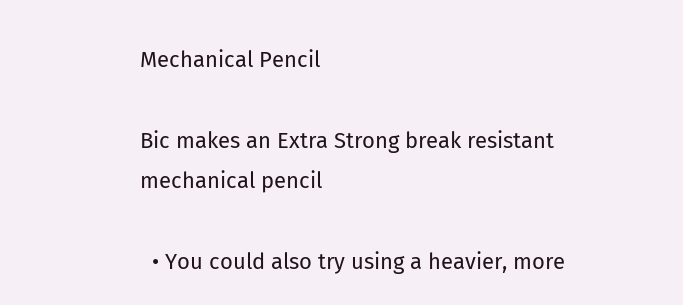Mechanical Pencil

Bic makes an Extra Strong break resistant mechanical pencil

  • You could also try using a heavier, more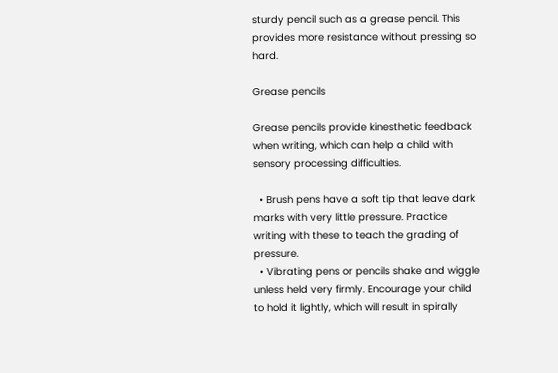sturdy pencil such as a grease pencil. This provides more resistance without pressing so hard.

Grease pencils

Grease pencils provide kinesthetic feedback when writing, which can help a child with sensory processing difficulties.

  • Brush pens have a soft tip that leave dark marks with very little pressure. Practice writing with these to teach the grading of pressure.
  • Vibrating pens or pencils shake and wiggle unless held very firmly. Encourage your child to hold it lightly, which will result in spirally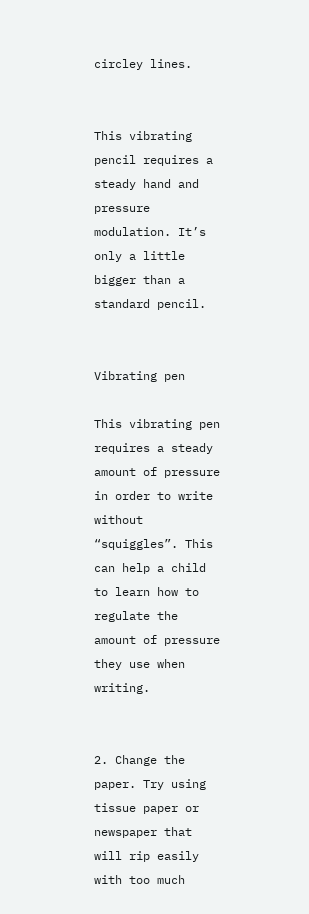circley lines.


This vibrating pencil requires a steady hand and pressure modulation. It’s only a little bigger than a standard pencil.


Vibrating pen

This vibrating pen requires a steady amount of pressure in order to write without “squiggles”. This can help a child to learn how to regulate the amount of pressure they use when writing.


2. Change the paper. Try using tissue paper or newspaper that will rip easily with too much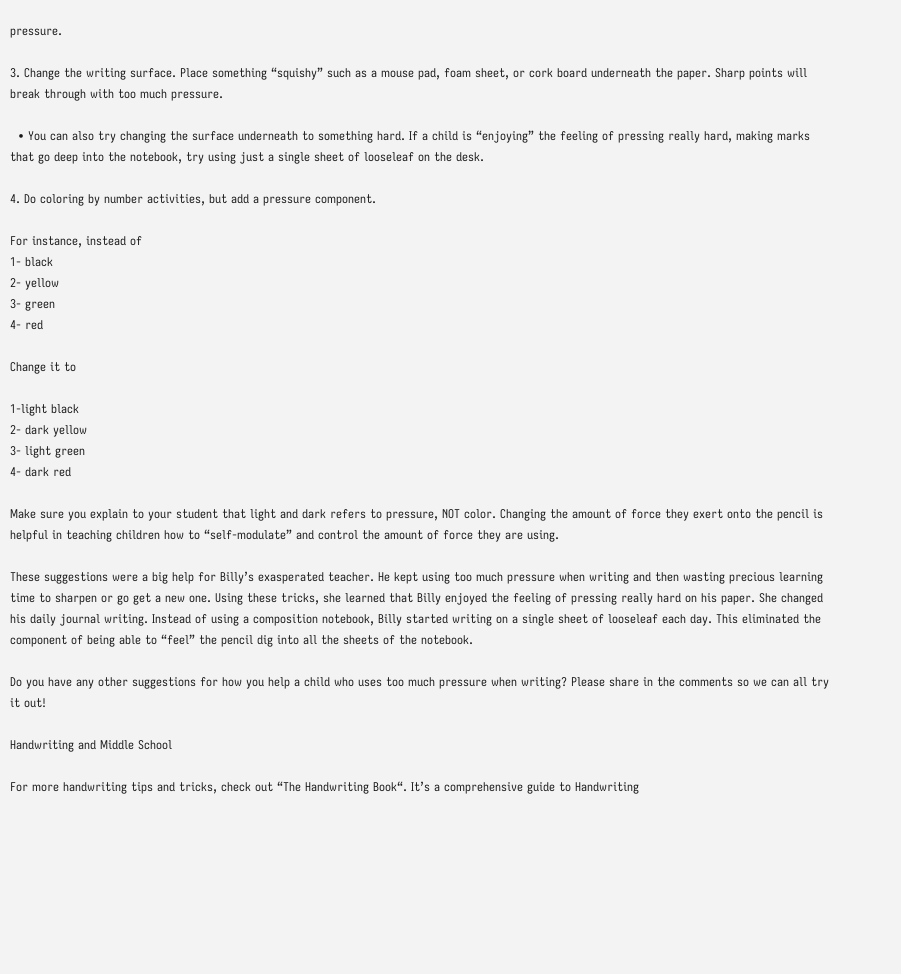pressure.

3. Change the writing surface. Place something “squishy” such as a mouse pad, foam sheet, or cork board underneath the paper. Sharp points will break through with too much pressure.

  • You can also try changing the surface underneath to something hard. If a child is “enjoying” the feeling of pressing really hard, making marks that go deep into the notebook, try using just a single sheet of looseleaf on the desk.

4. Do coloring by number activities, but add a pressure component.

For instance, instead of
1- black
2- yellow
3- green
4- red

Change it to

1-light black
2- dark yellow
3- light green
4- dark red

Make sure you explain to your student that light and dark refers to pressure, NOT color. Changing the amount of force they exert onto the pencil is helpful in teaching children how to “self-modulate” and control the amount of force they are using.

These suggestions were a big help for Billy’s exasperated teacher. He kept using too much pressure when writing and then wasting precious learning time to sharpen or go get a new one. Using these tricks, she learned that Billy enjoyed the feeling of pressing really hard on his paper. She changed his daily journal writing. Instead of using a composition notebook, Billy started writing on a single sheet of looseleaf each day. This eliminated the component of being able to “feel” the pencil dig into all the sheets of the notebook.

Do you have any other suggestions for how you help a child who uses too much pressure when writing? Please share in the comments so we can all try it out!

Handwriting and Middle School

For more handwriting tips and tricks, check out “The Handwriting Book“. It’s a comprehensive guide to Handwriting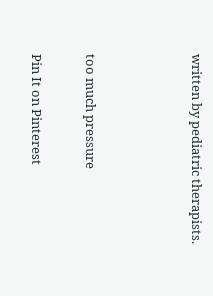written by pediatric therapists.



too much pressure

Pin It on Pinterest